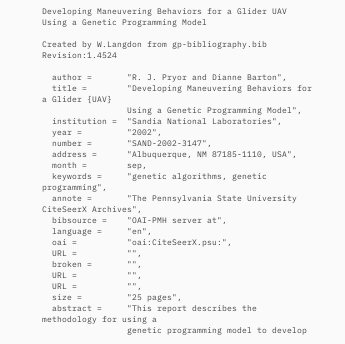Developing Maneuvering Behaviors for a Glider UAV Using a Genetic Programming Model

Created by W.Langdon from gp-bibliography.bib Revision:1.4524

  author =       "R. J. Pryor and Dianne Barton",
  title =        "Developing Maneuvering Behaviors for a Glider {UAV}
                 Using a Genetic Programming Model",
  institution =  "Sandia National Laboratories",
  year =         "2002",
  number =       "SAND-2002-3147",
  address =      "Albuquerque, NM 87185-1110, USA",
  month =        sep,
  keywords =     "genetic algorithms, genetic programming",
  annote =       "The Pennsylvania State University CiteSeerX Archives",
  bibsource =    "OAI-PMH server at",
  language =     "en",
  oai =          "oai:CiteSeerX.psu:",
  URL =          "",
  broken =       "",
  URL =          "",
  URL =          "",
  size =         "25 pages",
  abstract =     "This report describes the methodology for using a
                 genetic programming model to develop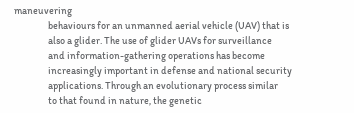maneuvering
                 behaviours for an unmanned aerial vehicle (UAV) that is
                 also a glider. The use of glider UAVs for surveillance
                 and information-gathering operations has become
                 increasingly important in defense and national security
                 applications. Through an evolutionary process similar
                 to that found in nature, the genetic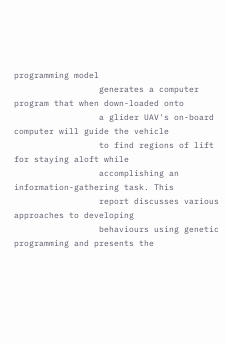programming model
                 generates a computer program that when down-loaded onto
                 a glider UAV's on-board computer will guide the vehicle
                 to find regions of lift for staying aloft while
                 accomplishing an information-gathering task. This
                 report discusses various approaches to developing
                 behaviours using genetic programming and presents the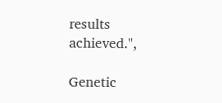results achieved.",

Genetic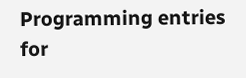Programming entries for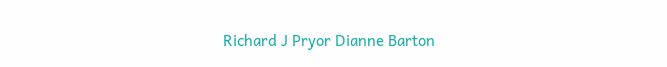Richard J Pryor Dianne Barton